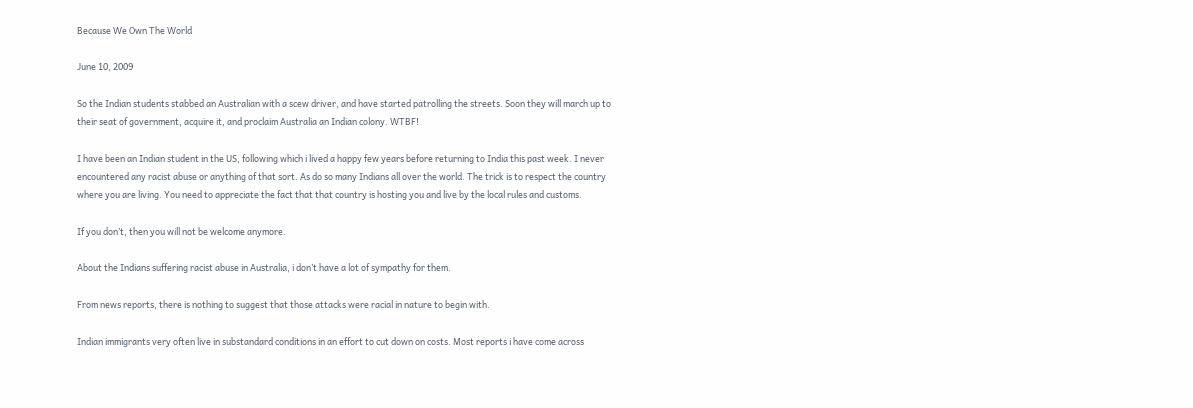Because We Own The World

June 10, 2009

So the Indian students stabbed an Australian with a scew driver, and have started patrolling the streets. Soon they will march up to their seat of government, acquire it, and proclaim Australia an Indian colony. WTBF!

I have been an Indian student in the US, following which i lived a happy few years before returning to India this past week. I never encountered any racist abuse or anything of that sort. As do so many Indians all over the world. The trick is to respect the country where you are living. You need to appreciate the fact that that country is hosting you and live by the local rules and customs.

If you don’t, then you will not be welcome anymore.

About the Indians suffering racist abuse in Australia, i don’t have a lot of sympathy for them.

From news reports, there is nothing to suggest that those attacks were racial in nature to begin with.

Indian immigrants very often live in substandard conditions in an effort to cut down on costs. Most reports i have come across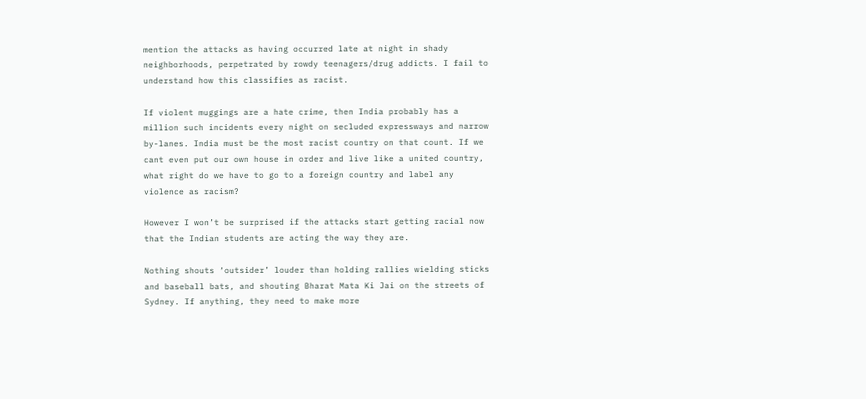mention the attacks as having occurred late at night in shady neighborhoods, perpetrated by rowdy teenagers/drug addicts. I fail to understand how this classifies as racist.

If violent muggings are a hate crime, then India probably has a million such incidents every night on secluded expressways and narrow by-lanes. India must be the most racist country on that count. If we cant even put our own house in order and live like a united country, what right do we have to go to a foreign country and label any violence as racism?

However I won’t be surprised if the attacks start getting racial now that the Indian students are acting the way they are.

Nothing shouts ‘outsider’ louder than holding rallies wielding sticks and baseball bats, and shouting Bharat Mata Ki Jai on the streets of Sydney. If anything, they need to make more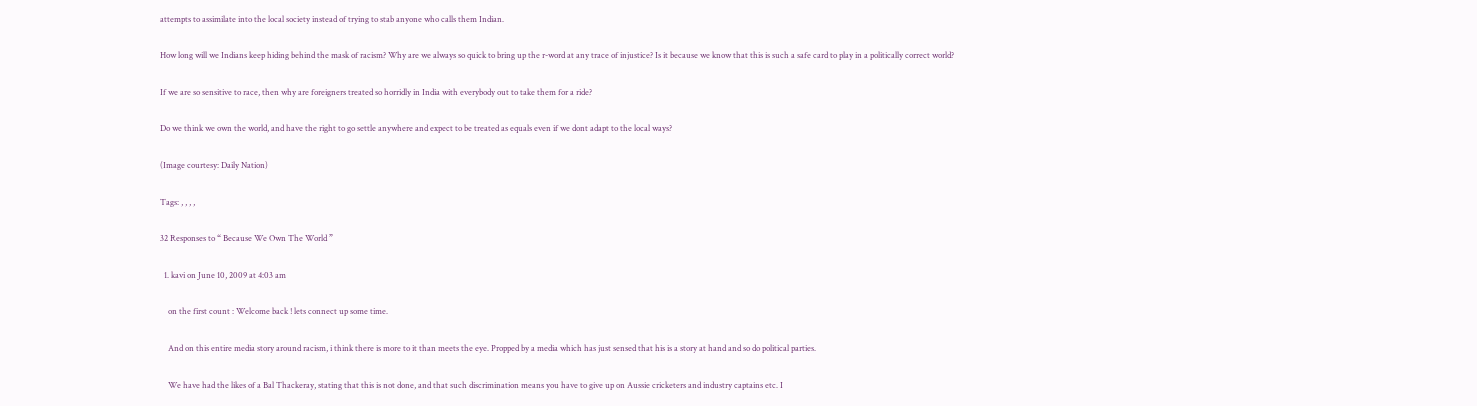attempts to assimilate into the local society instead of trying to stab anyone who calls them Indian.

How long will we Indians keep hiding behind the mask of racism? Why are we always so quick to bring up the r-word at any trace of injustice? Is it because we know that this is such a safe card to play in a politically correct world?

If we are so sensitive to race, then why are foreigners treated so horridly in India with everybody out to take them for a ride?

Do we think we own the world, and have the right to go settle anywhere and expect to be treated as equals even if we dont adapt to the local ways?

(Image courtesy: Daily Nation)

Tags: , , , ,

32 Responses to “ Because We Own The World ”

  1. kavi on June 10, 2009 at 4:03 am

    on the first count : Welcome back ! lets connect up some time.

    And on this entire media story around racism, i think there is more to it than meets the eye. Propped by a media which has just sensed that his is a story at hand and so do political parties.

    We have had the likes of a Bal Thackeray, stating that this is not done, and that such discrimination means you have to give up on Aussie cricketers and industry captains etc. I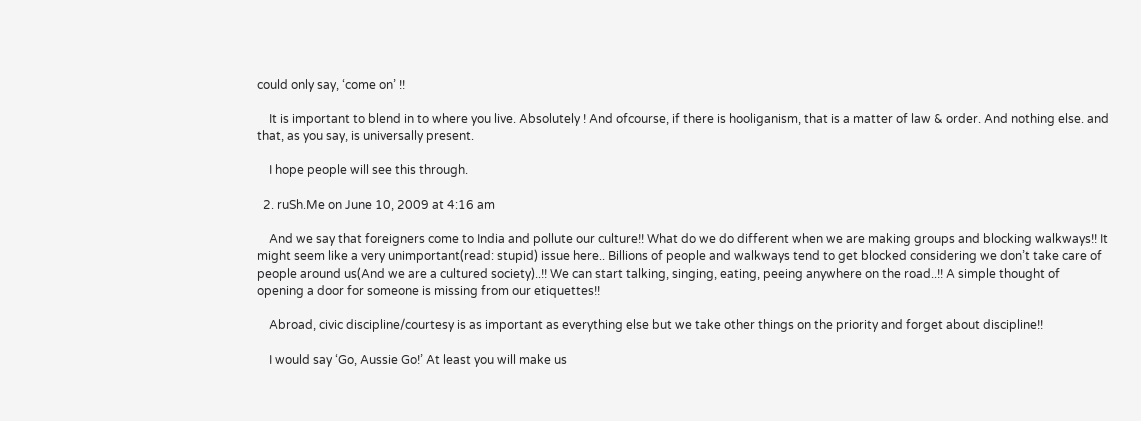could only say, ‘come on’ !!

    It is important to blend in to where you live. Absolutely ! And ofcourse, if there is hooliganism, that is a matter of law & order. And nothing else. and that, as you say, is universally present.

    I hope people will see this through.

  2. ruSh.Me on June 10, 2009 at 4:16 am

    And we say that foreigners come to India and pollute our culture!! What do we do different when we are making groups and blocking walkways!! It might seem like a very unimportant(read: stupid) issue here.. Billions of people and walkways tend to get blocked considering we don’t take care of people around us(And we are a cultured society)..!! We can start talking, singing, eating, peeing anywhere on the road..!! A simple thought of opening a door for someone is missing from our etiquettes!!

    Abroad, civic discipline/courtesy is as important as everything else but we take other things on the priority and forget about discipline!!

    I would say ‘Go, Aussie Go!’ At least you will make us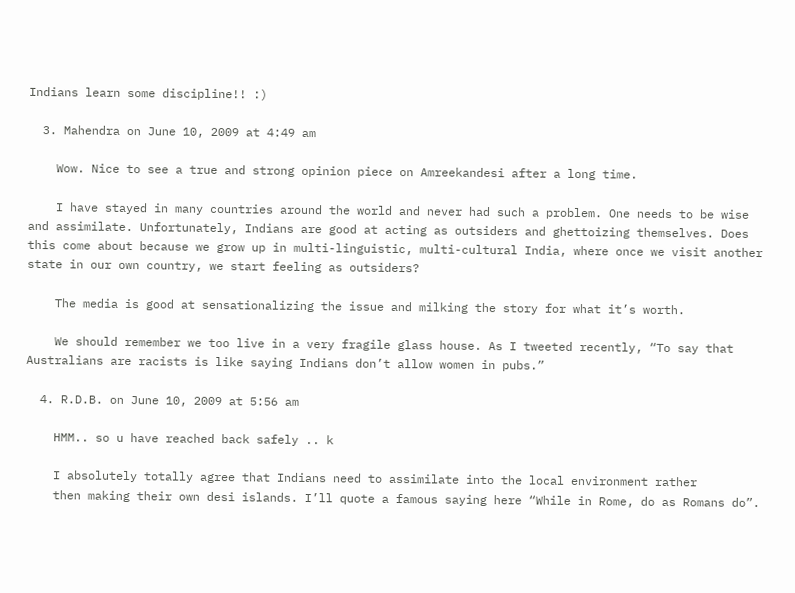Indians learn some discipline!! :)

  3. Mahendra on June 10, 2009 at 4:49 am

    Wow. Nice to see a true and strong opinion piece on Amreekandesi after a long time.

    I have stayed in many countries around the world and never had such a problem. One needs to be wise and assimilate. Unfortunately, Indians are good at acting as outsiders and ghettoizing themselves. Does this come about because we grow up in multi-linguistic, multi-cultural India, where once we visit another state in our own country, we start feeling as outsiders?

    The media is good at sensationalizing the issue and milking the story for what it’s worth.

    We should remember we too live in a very fragile glass house. As I tweeted recently, “To say that Australians are racists is like saying Indians don’t allow women in pubs.”

  4. R.D.B. on June 10, 2009 at 5:56 am

    HMM.. so u have reached back safely .. k

    I absolutely totally agree that Indians need to assimilate into the local environment rather
    then making their own desi islands. I’ll quote a famous saying here “While in Rome, do as Romans do”.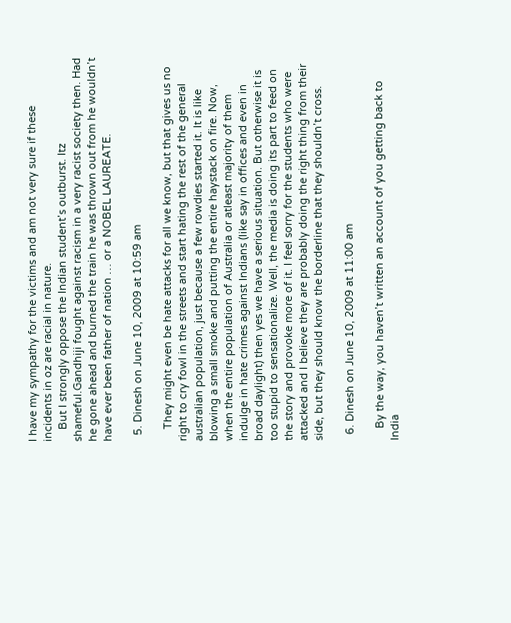I have my sympathy for the victims and am not very sure if these incidents in oz are racial in nature.
    But I strongly oppose the Indian student’s outburst. Itz shameful.Gandhiji fought against racism in a very racist society then. Had he gone ahead and burned the train he was thrown out from he wouldn’t have ever been father of nation … or a NOBEL LAUREATE.

  5. Dinesh on June 10, 2009 at 10:59 am

    They might even be hate attacks for all we know, but that gives us no right to cry fowl in the streets and start hating the rest of the general australian population, just because a few rowdies started it. It is like blowing a small smoke and putting the entire haystack on fire. Now, when the entire population of Australia or atleast majority of them indulge in hate crimes against Indians (like say in offices and even in broad daylight) then yes we have a serious situation. But otherwise it is too stupid to sensationalize. Well, the media is doing its part to feed on the story and provoke more of it. I feel sorry for the students who were attacked and I believe they are probably doing the right thing from their side, but they should know the borderline that they shouldn’t cross.

  6. Dinesh on June 10, 2009 at 11:00 am

    By the way, you haven’t written an account of you getting back to India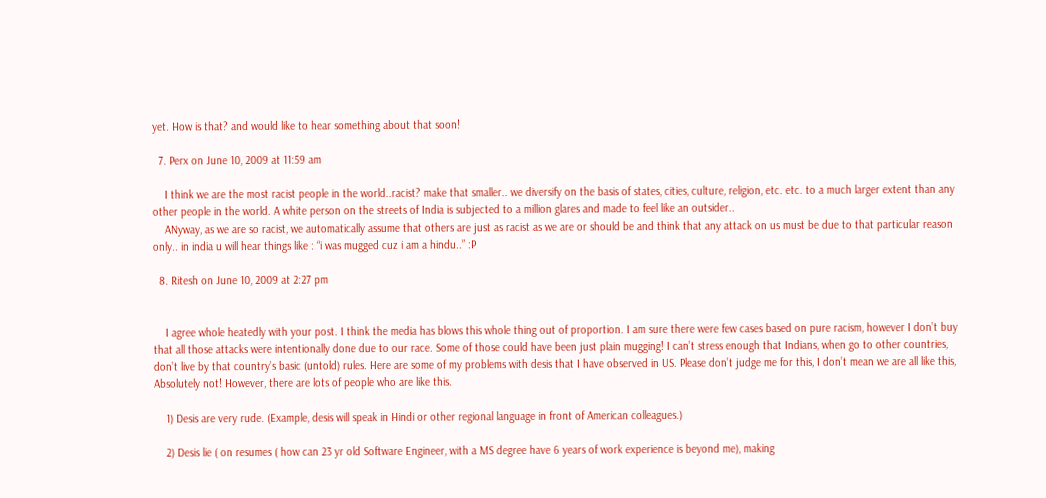yet. How is that? and would like to hear something about that soon!

  7. Perx on June 10, 2009 at 11:59 am

    I think we are the most racist people in the world..racist? make that smaller.. we diversify on the basis of states, cities, culture, religion, etc. etc. to a much larger extent than any other people in the world. A white person on the streets of India is subjected to a million glares and made to feel like an outsider..
    ANyway, as we are so racist, we automatically assume that others are just as racist as we are or should be and think that any attack on us must be due to that particular reason only.. in india u will hear things like : “i was mugged cuz i am a hindu..” :P

  8. Ritesh on June 10, 2009 at 2:27 pm


    I agree whole heatedly with your post. I think the media has blows this whole thing out of proportion. I am sure there were few cases based on pure racism, however I don’t buy that all those attacks were intentionally done due to our race. Some of those could have been just plain mugging! I can’t stress enough that Indians, when go to other countries, don’t live by that country’s basic (untold) rules. Here are some of my problems with desis that I have observed in US. Please don’t judge me for this, I don’t mean we are all like this, Absolutely not! However, there are lots of people who are like this.

    1) Desis are very rude. (Example, desis will speak in Hindi or other regional language in front of American colleagues.)

    2) Desis lie ( on resumes ( how can 23 yr old Software Engineer, with a MS degree have 6 years of work experience is beyond me), making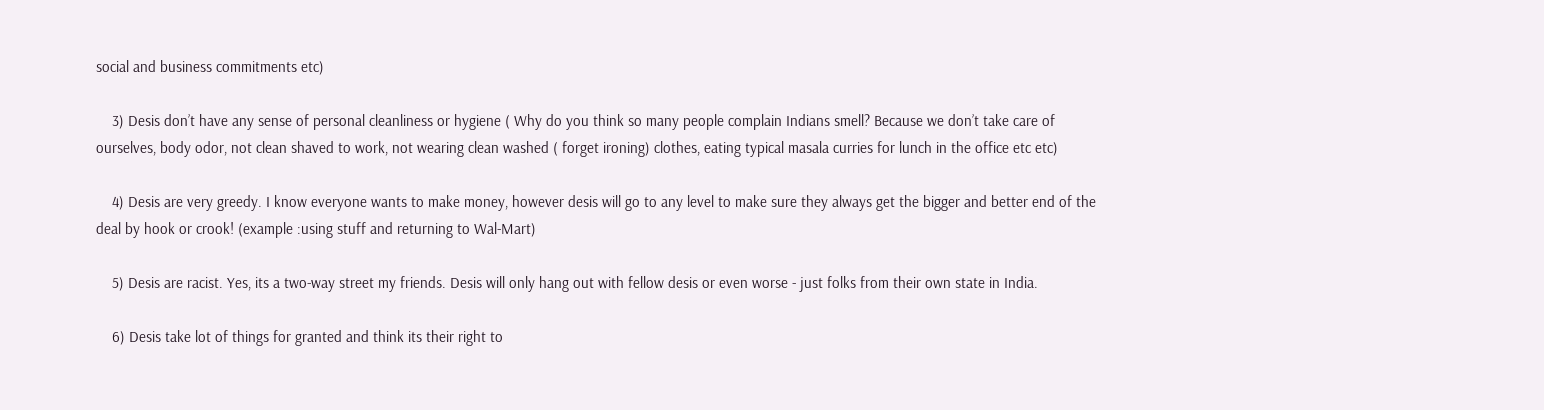social and business commitments etc)

    3) Desis don’t have any sense of personal cleanliness or hygiene ( Why do you think so many people complain Indians smell? Because we don’t take care of ourselves, body odor, not clean shaved to work, not wearing clean washed ( forget ironing) clothes, eating typical masala curries for lunch in the office etc etc)

    4) Desis are very greedy. I know everyone wants to make money, however desis will go to any level to make sure they always get the bigger and better end of the deal by hook or crook! (example :using stuff and returning to Wal-Mart)

    5) Desis are racist. Yes, its a two-way street my friends. Desis will only hang out with fellow desis or even worse - just folks from their own state in India.

    6) Desis take lot of things for granted and think its their right to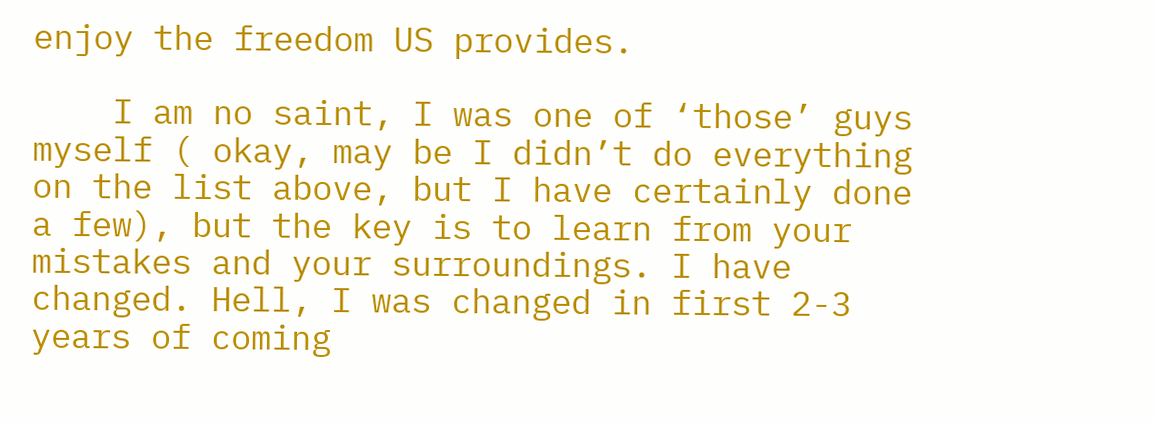enjoy the freedom US provides.

    I am no saint, I was one of ‘those’ guys myself ( okay, may be I didn’t do everything on the list above, but I have certainly done a few), but the key is to learn from your mistakes and your surroundings. I have changed. Hell, I was changed in first 2-3 years of coming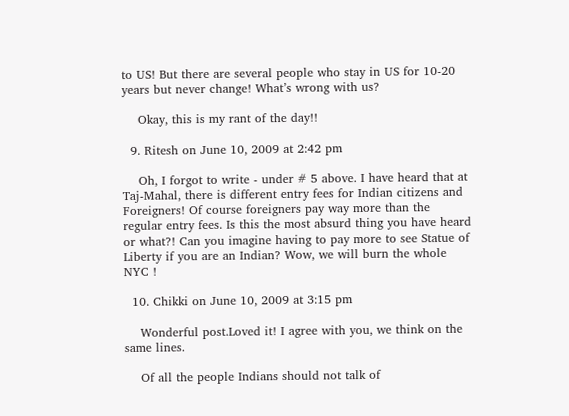to US! But there are several people who stay in US for 10-20 years but never change! What’s wrong with us?

    Okay, this is my rant of the day!!

  9. Ritesh on June 10, 2009 at 2:42 pm

    Oh, I forgot to write - under # 5 above. I have heard that at Taj-Mahal, there is different entry fees for Indian citizens and Foreigners! Of course foreigners pay way more than the regular entry fees. Is this the most absurd thing you have heard or what?! Can you imagine having to pay more to see Statue of Liberty if you are an Indian? Wow, we will burn the whole NYC !

  10. Chikki on June 10, 2009 at 3:15 pm

    Wonderful post.Loved it! I agree with you, we think on the same lines.

    Of all the people Indians should not talk of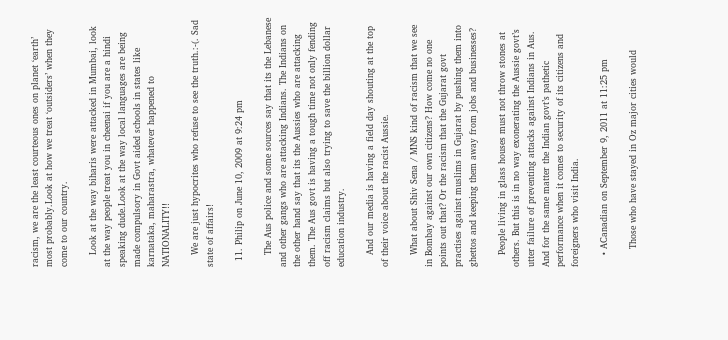racism, we are the least courteous ones on planet ‘earth’ most probably.Look at how we treat ‘outsiders’ when they come to our country.

    Look at the way biharis were attacked in Mumbai, look at the way people treat you in cheenai if you are a hindi speaking dude.Look at the way local languages are being made compulsory in Govt aided schools in states like karnataka, maharastra, whatever happened to NATIONALITY!!

    We are just hypocrites who refuse to see the truth.:-(. Sad state of affairs!

  11. Philip on June 10, 2009 at 9:24 pm

    The Aus police and some sources say that its the Lebanese and other gangs who are attacking Indians. The Indians on the other hand say that its the Aussies who are attacking them. The Aus govt is having a tough time not only fending off racism claims but also trying to save the billion dollar education industry.

    And our media is having a field day shouting at the top of their voice about the racist Aussie.

    What about Shiv Sena / MNS kind of racism that we see in Bombay against our own citizens? How come no one points out that? Or the racism that the Gujarat govt practises against muslims in Gujarat by pushing them into ghettos and keeping them away from jobs and businesses?

    People living in glass houses must not throw stones at others. But this is in no way exonerating the Aussie govt’s utter failure of preventing attacks against Indians in Aus. And for the same matter the Indian govt’s pathetic performance when it comes to security of its citizens and foreigners who visit India.

    • ACanadian on September 9, 2011 at 11:25 pm

      Those who have stayed in Oz major cities would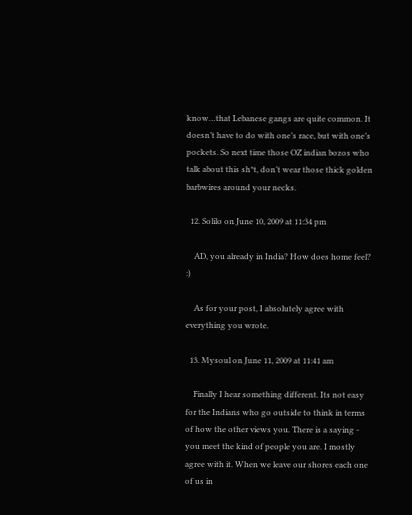know…that Lebanese gangs are quite common. It doesn’t have to do with one’s race, but with one’s pockets. So next time those OZ indian bozos who talk about this sh*t, don’t wear those thick golden barbwires around your necks.

  12. Solilo on June 10, 2009 at 11:34 pm

    AD, you already in India? How does home feel? :)

    As for your post, I absolutely agree with everything you wrote.

  13. Mysoul on June 11, 2009 at 11:41 am

    Finally I hear something different. Its not easy for the Indians who go outside to think in terms of how the other views you. There is a saying - you meet the kind of people you are. I mostly agree with it. When we leave our shores each one of us in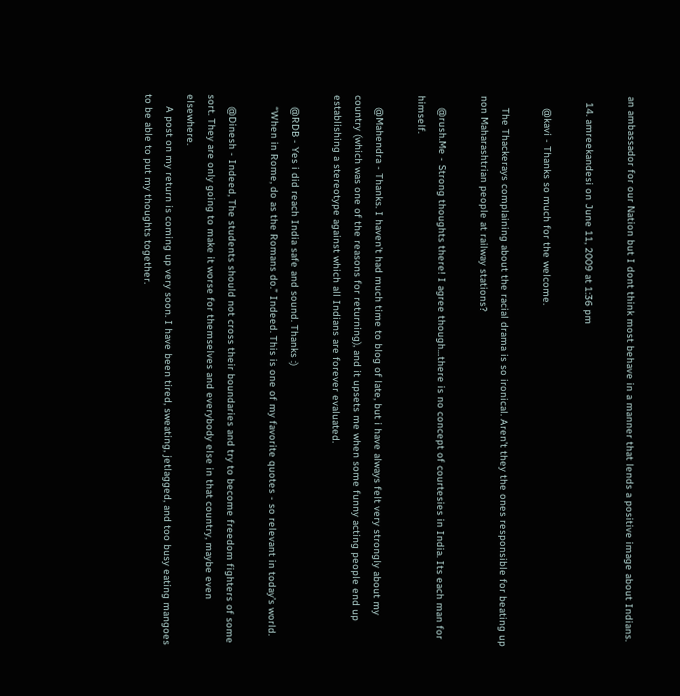an ambassador for our Nation but I dont think most behave in a manner that lends a positive image about Indians.

  14. amreekandesi on June 11, 2009 at 1:36 pm

    @kavi - Thanks so much for the welcome.

    The Thackerays complaining about the racial drama is so ironical. Aren’t they the ones responsible for beating up non Maharashtrian people at railway stations?

    @rush.Me - Strong thoughts there! I agree though…there is no concept of courtesies in India. Its each man for himself.

    @Mahendra - Thanks. I haven’t had much time to blog of late, but i have always felt very strongly about my country (which was one of the reasons for returning), and it upsets me when some funny acting people end up establishing a stereotype against which all Indians are forever evaluated.

    @RDB - Yes i did reach India safe and sound. Thanks :)
    “When in Rome, do as the Romans do.” Indeed. This is one of my favorite quotes - so relevant in today’s world.

    @Dinesh - Indeed, The students should not cross their boundaries and try to become freedom fighters of some sort. They are only going to make it worse for themselves and everybody else in that country, maybe even elsewhere.
    A post on my return is coming up very soon. I have been tired, sweating, jetlagged, and too busy eating mangoes to be able to put my thoughts together.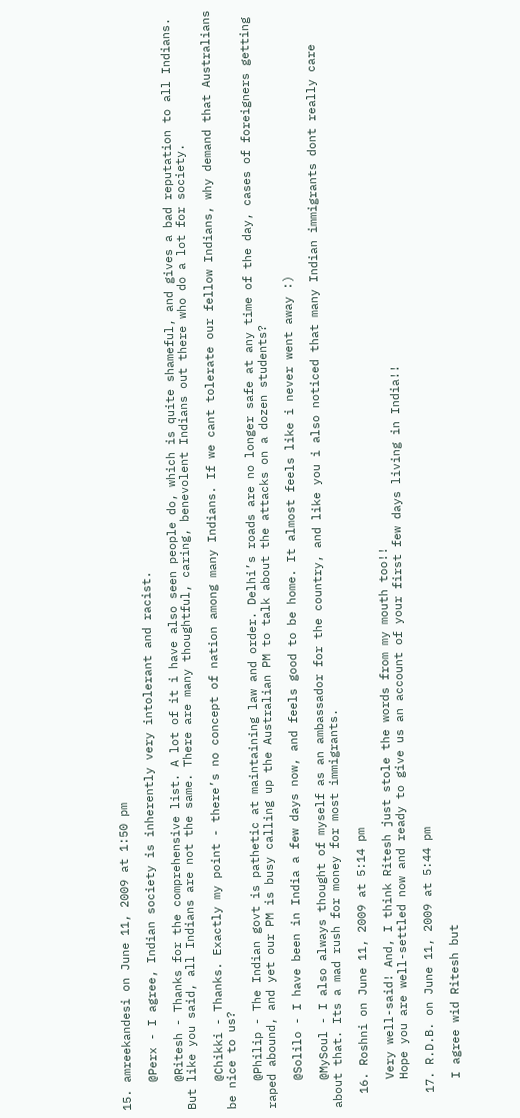15. amreekandesi on June 11, 2009 at 1:50 pm

    @Perx - I agree, Indian society is inherently very intolerant and racist.

    @Ritesh - Thanks for the comprehensive list. A lot of it i have also seen people do, which is quite shameful, and gives a bad reputation to all Indians. But like you said, all Indians are not the same. There are many thoughtful, caring, benevolent Indians out there who do a lot for society.

    @Chikki - Thanks. Exactly my point - there’s no concept of nation among many Indians. If we cant tolerate our fellow Indians, why demand that Australians be nice to us?

    @Philip - The Indian govt is pathetic at maintaining law and order. Delhi’s roads are no longer safe at any time of the day, cases of foreigners getting raped abound, and yet our PM is busy calling up the Australian PM to talk about the attacks on a dozen students?

    @Solilo - I have been in India a few days now, and feels good to be home. It almost feels like i never went away :)

    @MySoul - I also always thought of myself as an ambassador for the country, and like you i also noticed that many Indian immigrants dont really care about that. Its a mad rush for money for most immigrants.

  16. Roshni on June 11, 2009 at 5:14 pm

    Very well-said! And, I think Ritesh just stole the words from my mouth too!!
    Hope you are well-settled now and ready to give us an account of your first few days living in India!!

  17. R.D.B. on June 11, 2009 at 5:44 pm

    I agree wid Ritesh but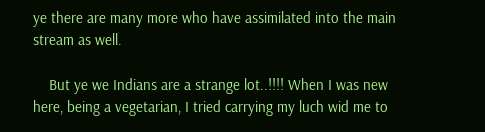ye there are many more who have assimilated into the main stream as well.

    But ye we Indians are a strange lot..!!!! When I was new here, being a vegetarian, I tried carrying my luch wid me to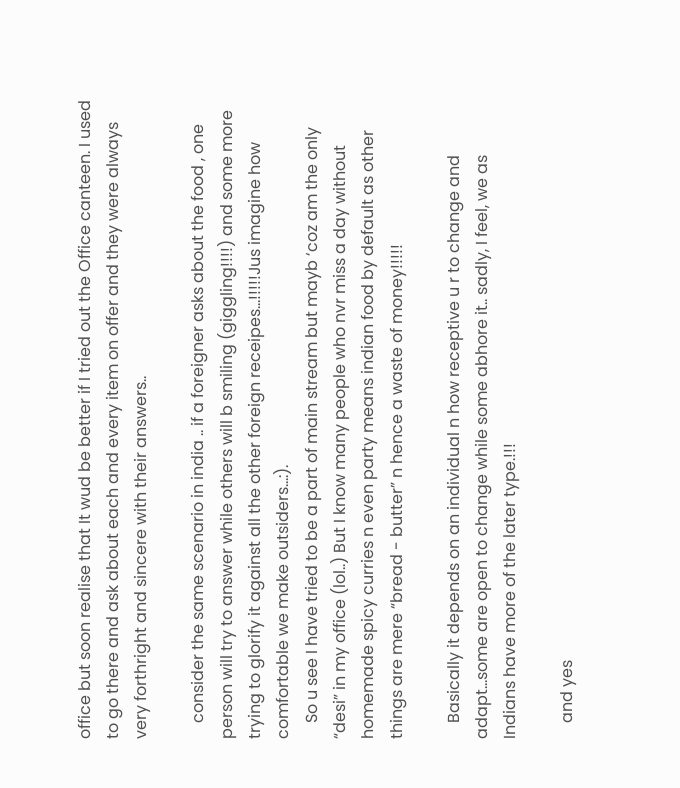office but soon realise that It wud be better if I tried out the Office canteen. I used to go there and ask about each and every item on offer and they were always very forthright and sincere with their answers..

    consider the same scenario in india .. if a foreigner asks about the food , one person will try to answer while others will b smiling (giggling!!!!) and some more trying to glorify it against all the other foreign receipes…!!!!!Jus imagine how comfortable we make outsiders…:).
    So u see I have tried to be a part of main stream but mayb ‘coz am the only “desi” in my office (lol..) But I know many people who nvr miss a day without homemade spicy curries n even party means indian food by default as other things are mere “bread - butter” n hence a waste of money!!!!!

    Basically it depends on an individual n how receptive u r to change and adapt…some are open to change while some abhore it.. sadly, I feel, we as Indians have more of the later type.!!!

    and yes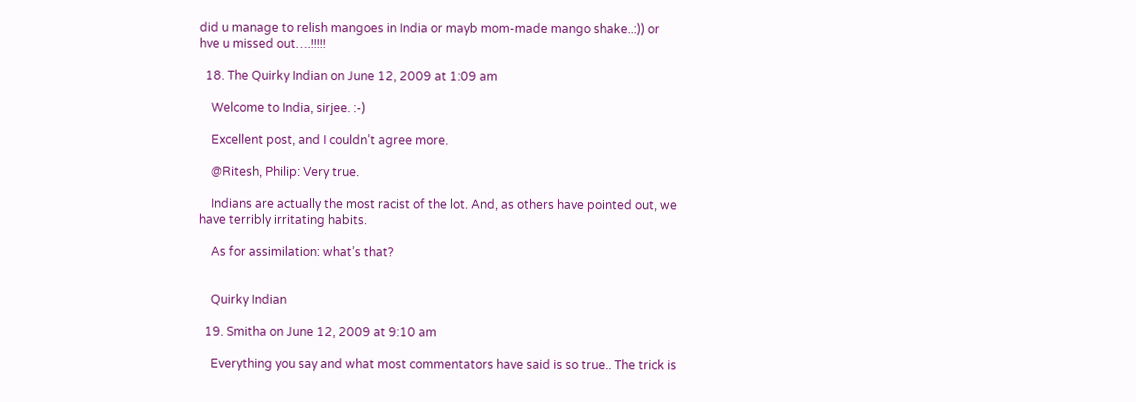did u manage to relish mangoes in India or mayb mom-made mango shake..:)) or hve u missed out….!!!!!

  18. The Quirky Indian on June 12, 2009 at 1:09 am

    Welcome to India, sirjee. :-)

    Excellent post, and I couldn’t agree more.

    @Ritesh, Philip: Very true.

    Indians are actually the most racist of the lot. And, as others have pointed out, we have terribly irritating habits.

    As for assimilation: what’s that?


    Quirky Indian

  19. Smitha on June 12, 2009 at 9:10 am

    Everything you say and what most commentators have said is so true.. The trick is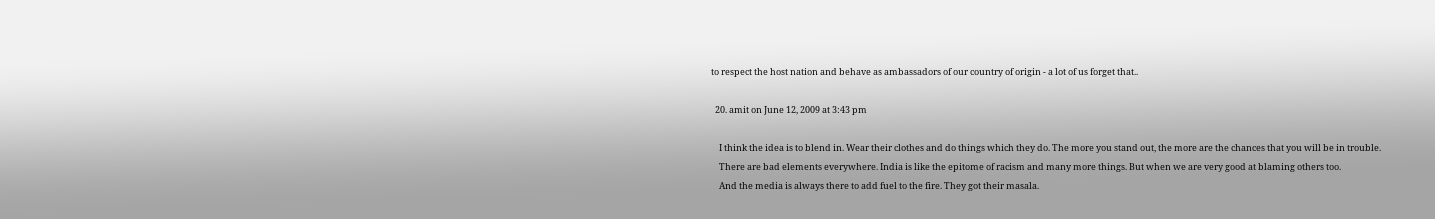to respect the host nation and behave as ambassadors of our country of origin - a lot of us forget that..

  20. amit on June 12, 2009 at 3:43 pm

    I think the idea is to blend in. Wear their clothes and do things which they do. The more you stand out, the more are the chances that you will be in trouble.
    There are bad elements everywhere. India is like the epitome of racism and many more things. But when we are very good at blaming others too.
    And the media is always there to add fuel to the fire. They got their masala.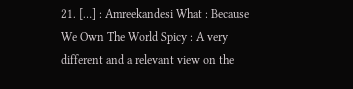21. […] : Amreekandesi What : Because We Own The World Spicy : A very different and a relevant view on the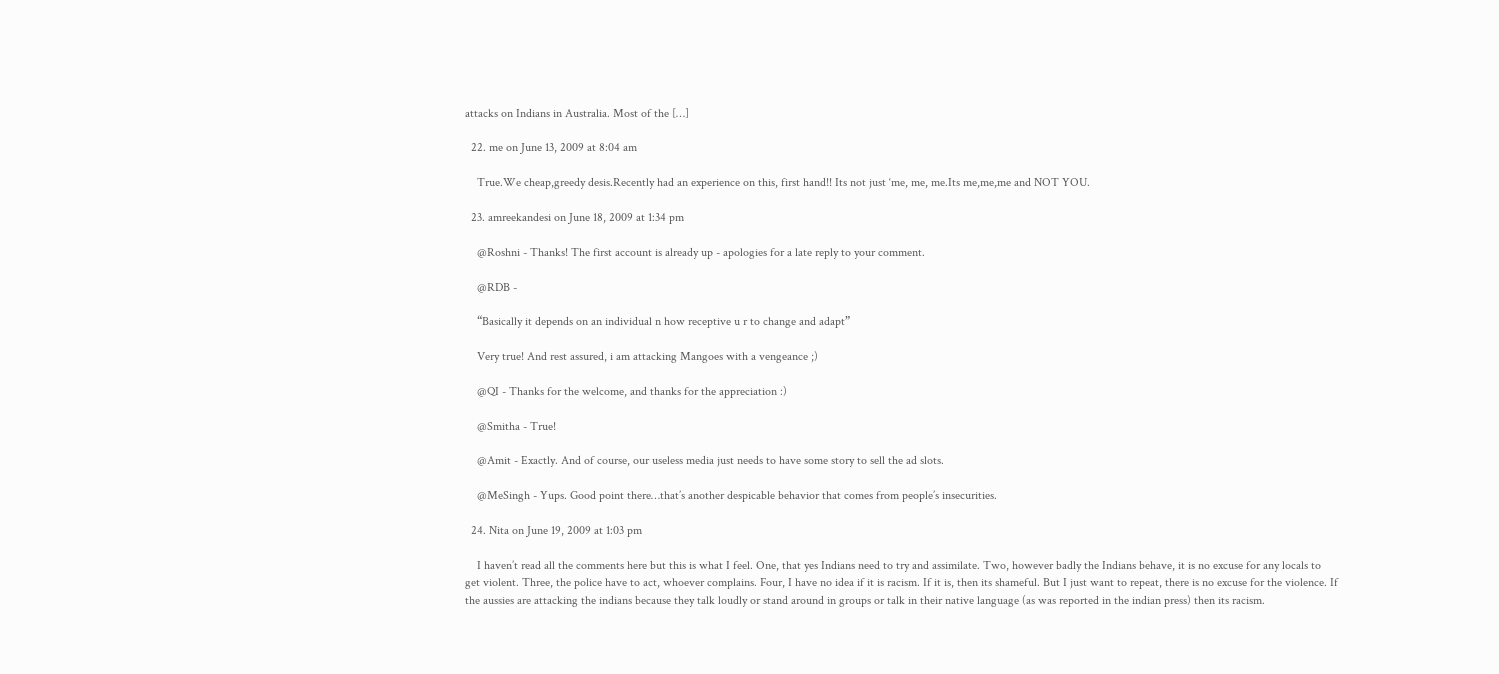attacks on Indians in Australia. Most of the […]

  22. me on June 13, 2009 at 8:04 am

    True.We cheap,greedy desis.Recently had an experience on this, first hand!! Its not just ‘me, me, me.Its me,me,me and NOT YOU.

  23. amreekandesi on June 18, 2009 at 1:34 pm

    @Roshni - Thanks! The first account is already up - apologies for a late reply to your comment.

    @RDB -

    “Basically it depends on an individual n how receptive u r to change and adapt”

    Very true! And rest assured, i am attacking Mangoes with a vengeance ;)

    @QI - Thanks for the welcome, and thanks for the appreciation :)

    @Smitha - True!

    @Amit - Exactly. And of course, our useless media just needs to have some story to sell the ad slots.

    @MeSingh - Yups. Good point there…that’s another despicable behavior that comes from people’s insecurities.

  24. Nita on June 19, 2009 at 1:03 pm

    I haven’t read all the comments here but this is what I feel. One, that yes Indians need to try and assimilate. Two, however badly the Indians behave, it is no excuse for any locals to get violent. Three, the police have to act, whoever complains. Four, I have no idea if it is racism. If it is, then its shameful. But I just want to repeat, there is no excuse for the violence. If the aussies are attacking the indians because they talk loudly or stand around in groups or talk in their native language (as was reported in the indian press) then its racism.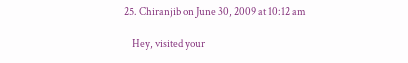25. Chiranjib on June 30, 2009 at 10:12 am

    Hey, visited your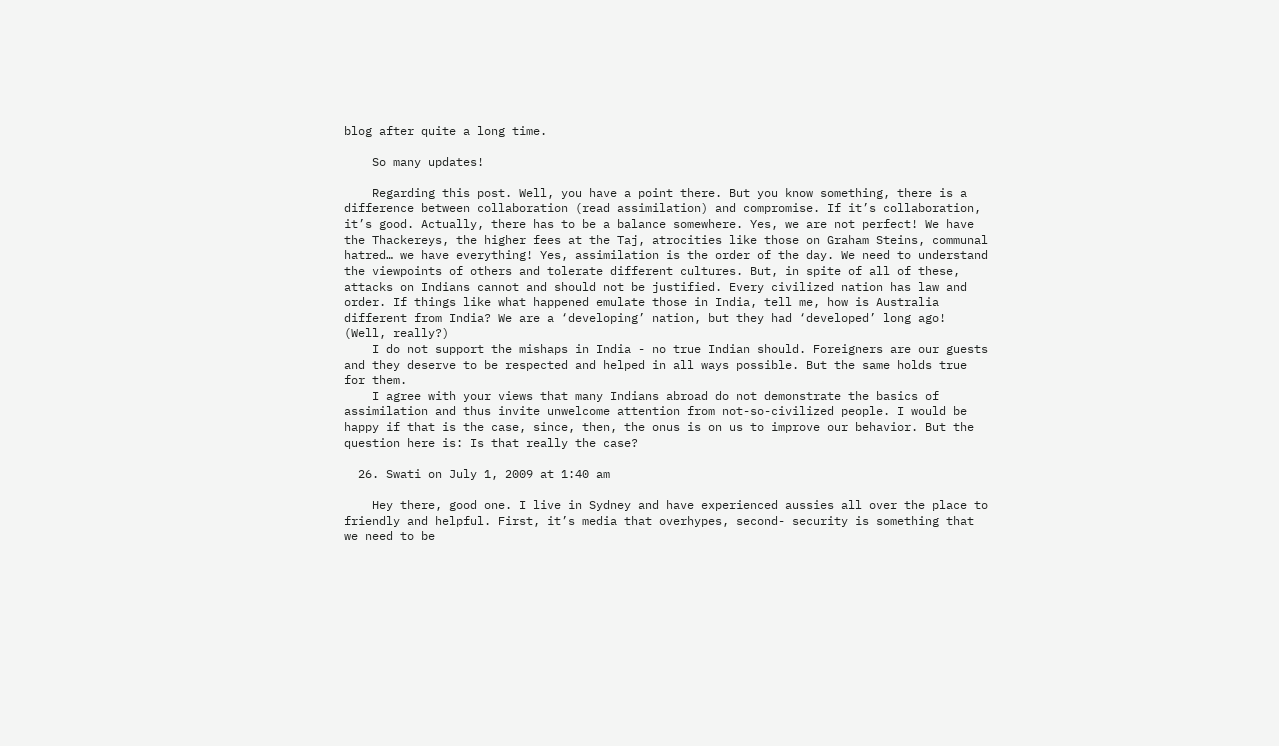blog after quite a long time.

    So many updates!

    Regarding this post. Well, you have a point there. But you know something, there is a difference between collaboration (read assimilation) and compromise. If it’s collaboration, it’s good. Actually, there has to be a balance somewhere. Yes, we are not perfect! We have the Thackereys, the higher fees at the Taj, atrocities like those on Graham Steins, communal hatred… we have everything! Yes, assimilation is the order of the day. We need to understand the viewpoints of others and tolerate different cultures. But, in spite of all of these, attacks on Indians cannot and should not be justified. Every civilized nation has law and order. If things like what happened emulate those in India, tell me, how is Australia different from India? We are a ‘developing’ nation, but they had ‘developed’ long ago! (Well, really?)
    I do not support the mishaps in India - no true Indian should. Foreigners are our guests and they deserve to be respected and helped in all ways possible. But the same holds true for them.
    I agree with your views that many Indians abroad do not demonstrate the basics of assimilation and thus invite unwelcome attention from not-so-civilized people. I would be happy if that is the case, since, then, the onus is on us to improve our behavior. But the question here is: Is that really the case?

  26. Swati on July 1, 2009 at 1:40 am

    Hey there, good one. I live in Sydney and have experienced aussies all over the place to friendly and helpful. First, it’s media that overhypes, second- security is something that we need to be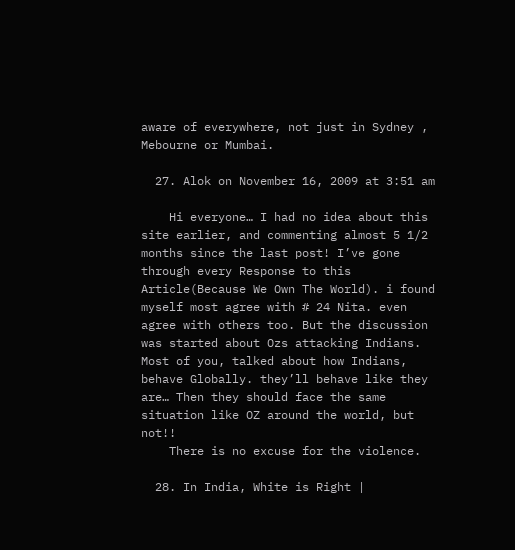aware of everywhere, not just in Sydney , Mebourne or Mumbai.

  27. Alok on November 16, 2009 at 3:51 am

    Hi everyone… I had no idea about this site earlier, and commenting almost 5 1/2 months since the last post! I’ve gone through every Response to this Article(Because We Own The World). i found myself most agree with # 24 Nita. even agree with others too. But the discussion was started about Ozs attacking Indians. Most of you, talked about how Indians, behave Globally. they’ll behave like they are… Then they should face the same situation like OZ around the world, but not!!
    There is no excuse for the violence.

  28. In India, White is Right |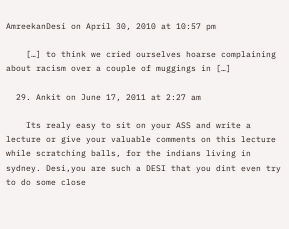AmreekanDesi on April 30, 2010 at 10:57 pm

    […] to think we cried ourselves hoarse complaining about racism over a couple of muggings in […]

  29. Ankit on June 17, 2011 at 2:27 am

    Its realy easy to sit on your ASS and write a lecture or give your valuable comments on this lecture while scratching balls, for the indians living in sydney. Desi,you are such a DESI that you dint even try to do some close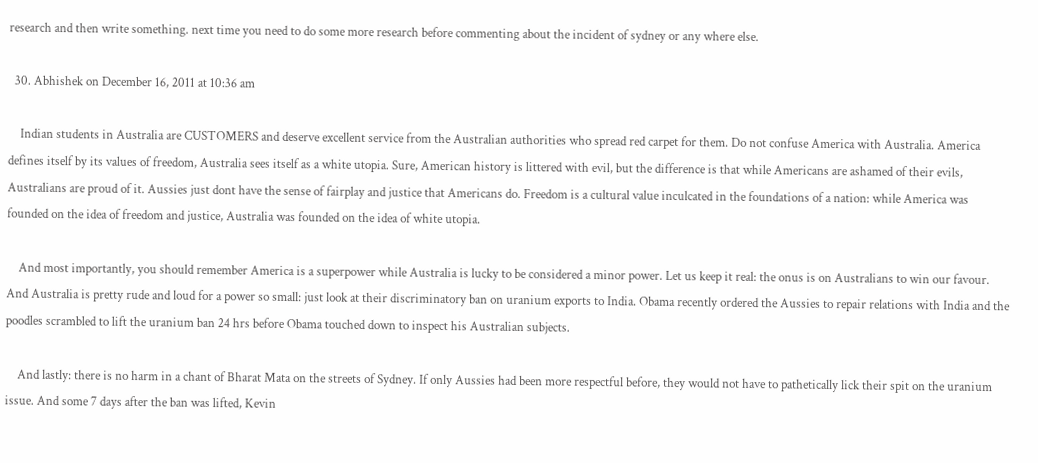research and then write something. next time you need to do some more research before commenting about the incident of sydney or any where else.

  30. Abhishek on December 16, 2011 at 10:36 am

    Indian students in Australia are CUSTOMERS and deserve excellent service from the Australian authorities who spread red carpet for them. Do not confuse America with Australia. America defines itself by its values of freedom, Australia sees itself as a white utopia. Sure, American history is littered with evil, but the difference is that while Americans are ashamed of their evils, Australians are proud of it. Aussies just dont have the sense of fairplay and justice that Americans do. Freedom is a cultural value inculcated in the foundations of a nation: while America was founded on the idea of freedom and justice, Australia was founded on the idea of white utopia.

    And most importantly, you should remember America is a superpower while Australia is lucky to be considered a minor power. Let us keep it real: the onus is on Australians to win our favour. And Australia is pretty rude and loud for a power so small: just look at their discriminatory ban on uranium exports to India. Obama recently ordered the Aussies to repair relations with India and the poodles scrambled to lift the uranium ban 24 hrs before Obama touched down to inspect his Australian subjects.

    And lastly: there is no harm in a chant of Bharat Mata on the streets of Sydney. If only Aussies had been more respectful before, they would not have to pathetically lick their spit on the uranium issue. And some 7 days after the ban was lifted, Kevin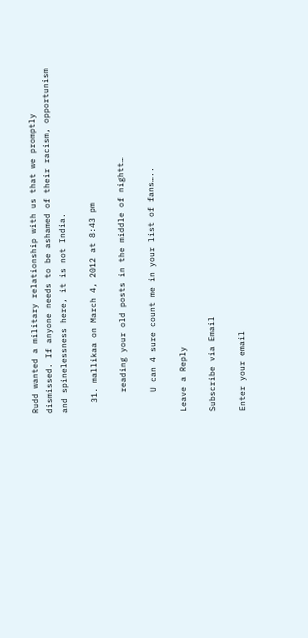Rudd wanted a military relationship with us that we promptly dismissed. If anyone needs to be ashamed of their racism, opportunism and spinelessness here, it is not India.

  31. mallikaa on March 4, 2012 at 8:43 pm

    reading your old posts in the middle of nightt…

    U can 4 sure count me in your list of fans…..

Leave a Reply

Subscribe via Email

Enter your email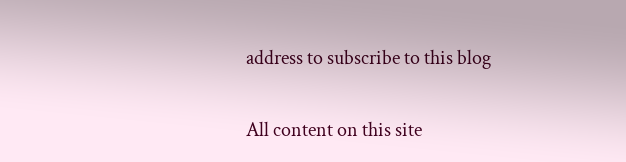address to subscribe to this blog


All content on this site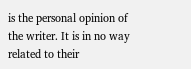is the personal opinion of the writer. It is in no way related to their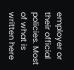employer or their official policies. Most of what is written here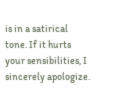is in a satirical tone. If it hurts your sensibilities, I sincerely apologize.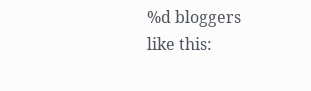%d bloggers like this: